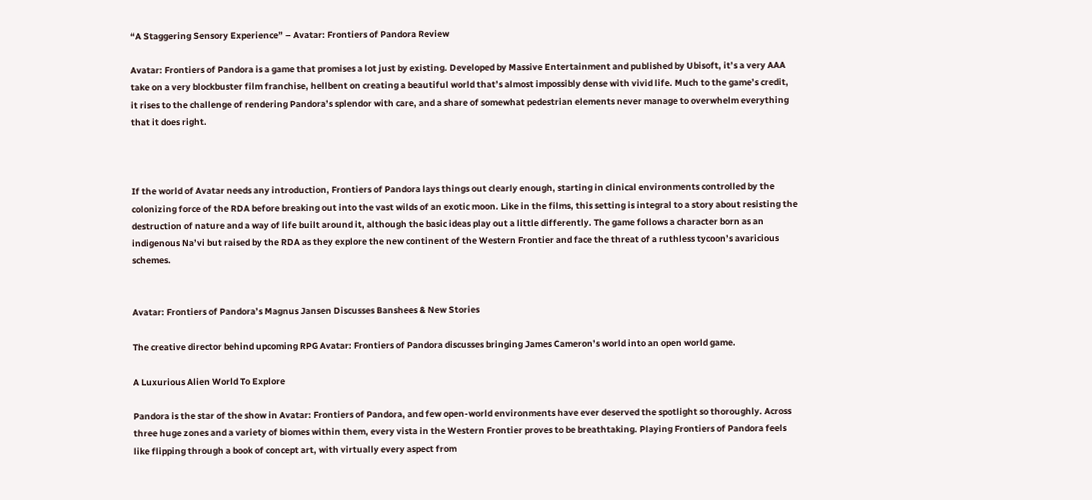“A Staggering Sensory Experience” – Avatar: Frontiers of Pandora Review

Avatar: Frontiers of Pandora is a game that promises a lot just by existing. Developed by Massive Entertainment and published by Ubisoft, it’s a very AAA take on a very blockbuster film franchise, hellbent on creating a beautiful world that’s almost impossibly dense with vivid life. Much to the game’s credit, it rises to the challenge of rendering Pandora’s splendor with care, and a share of somewhat pedestrian elements never manage to overwhelm everything that it does right.



If the world of Avatar needs any introduction, Frontiers of Pandora lays things out clearly enough, starting in clinical environments controlled by the colonizing force of the RDA before breaking out into the vast wilds of an exotic moon. Like in the films, this setting is integral to a story about resisting the destruction of nature and a way of life built around it, although the basic ideas play out a little differently. The game follows a character born as an indigenous Na’vi but raised by the RDA as they explore the new continent of the Western Frontier and face the threat of a ruthless tycoon’s avaricious schemes.


Avatar: Frontiers of Pandora’s Magnus Jansen Discusses Banshees & New Stories

The creative director behind upcoming RPG Avatar: Frontiers of Pandora discusses bringing James Cameron’s world into an open world game.

A Luxurious Alien World To Explore

Pandora is the star of the show in Avatar: Frontiers of Pandora, and few open-world environments have ever deserved the spotlight so thoroughly. Across three huge zones and a variety of biomes within them, every vista in the Western Frontier proves to be breathtaking. Playing Frontiers of Pandora feels like flipping through a book of concept art, with virtually every aspect from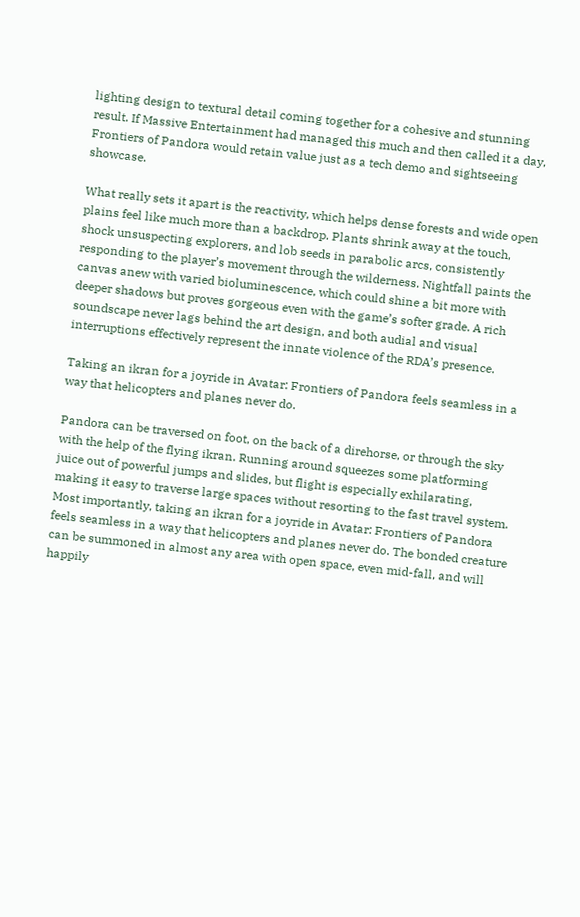lighting design to textural detail coming together for a cohesive and stunning result. If Massive Entertainment had managed this much and then called it a day, Frontiers of Pandora would retain value just as a tech demo and sightseeing showcase.

What really sets it apart is the reactivity, which helps dense forests and wide open plains feel like much more than a backdrop. Plants shrink away at the touch, shock unsuspecting explorers, and lob seeds in parabolic arcs, consistently responding to the player’s movement through the wilderness. Nightfall paints the canvas anew with varied bioluminescence, which could shine a bit more with deeper shadows but proves gorgeous even with the game’s softer grade. A rich soundscape never lags behind the art design, and both audial and visual interruptions effectively represent the innate violence of the RDA’s presence.

Taking an ikran for a joyride in Avatar: Frontiers of Pandora feels seamless in a way that helicopters and planes never do.

Pandora can be traversed on foot, on the back of a direhorse, or through the sky with the help of the flying ikran. Running around squeezes some platforming juice out of powerful jumps and slides, but flight is especially exhilarating, making it easy to traverse large spaces without resorting to the fast travel system. Most importantly, taking an ikran for a joyride in Avatar: Frontiers of Pandora feels seamless in a way that helicopters and planes never do. The bonded creature can be summoned in almost any area with open space, even mid-fall, and will happily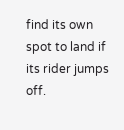find its own spot to land if its rider jumps off.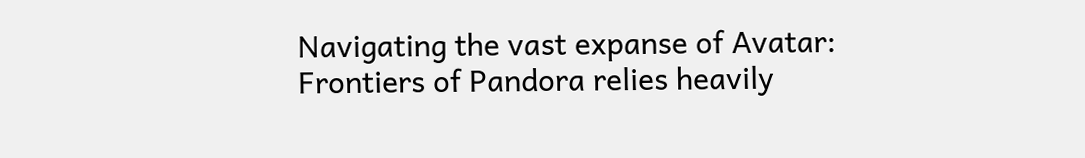Navigating the vast expanse of Avatar: Frontiers of Pandora relies heavily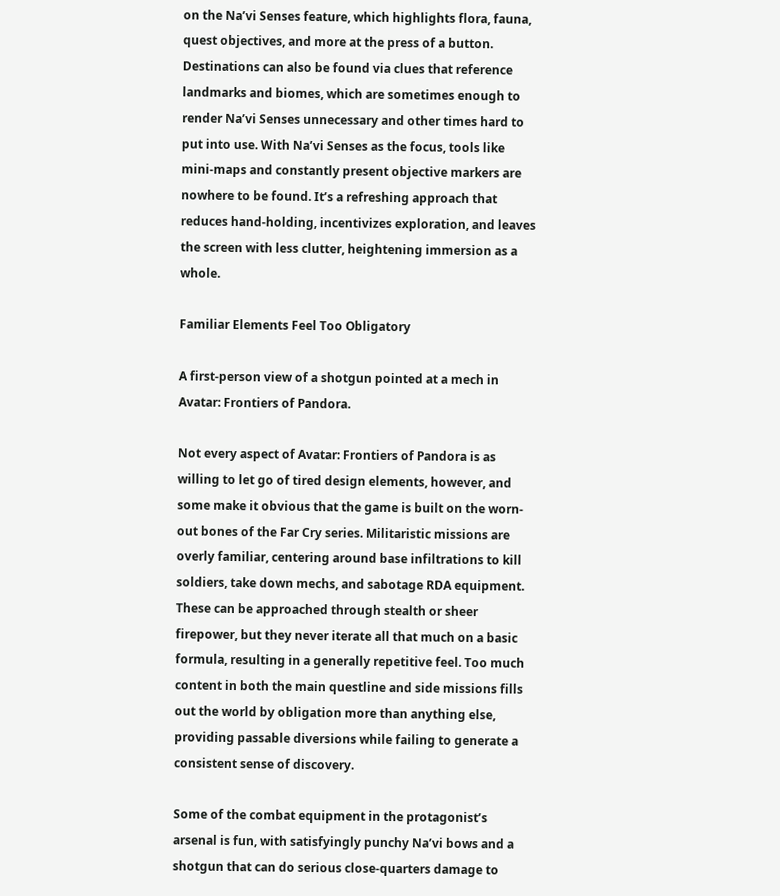on the Na’vi Senses feature, which highlights flora, fauna, quest objectives, and more at the press of a button. Destinations can also be found via clues that reference landmarks and biomes, which are sometimes enough to render Na’vi Senses unnecessary and other times hard to put into use. With Na’vi Senses as the focus, tools like mini-maps and constantly present objective markers are nowhere to be found. It’s a refreshing approach that reduces hand-holding, incentivizes exploration, and leaves the screen with less clutter, heightening immersion as a whole.

Familiar Elements Feel Too Obligatory

A first-person view of a shotgun pointed at a mech in Avatar: Frontiers of Pandora.

Not every aspect of Avatar: Frontiers of Pandora is as willing to let go of tired design elements, however, and some make it obvious that the game is built on the worn-out bones of the Far Cry series. Militaristic missions are overly familiar, centering around base infiltrations to kill soldiers, take down mechs, and sabotage RDA equipment. These can be approached through stealth or sheer firepower, but they never iterate all that much on a basic formula, resulting in a generally repetitive feel. Too much content in both the main questline and side missions fills out the world by obligation more than anything else, providing passable diversions while failing to generate a consistent sense of discovery.

Some of the combat equipment in the protagonist’s arsenal is fun, with satisfyingly punchy Na’vi bows and a shotgun that can do serious close-quarters damage to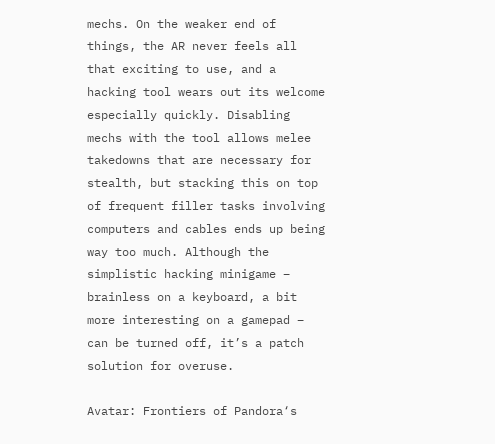mechs. On the weaker end of things, the AR never feels all that exciting to use, and a hacking tool wears out its welcome especially quickly. Disabling mechs with the tool allows melee takedowns that are necessary for stealth, but stacking this on top of frequent filler tasks involving computers and cables ends up being way too much. Although the simplistic hacking minigame – brainless on a keyboard, a bit more interesting on a gamepad – can be turned off, it’s a patch solution for overuse.

Avatar: Frontiers of Pandora‘s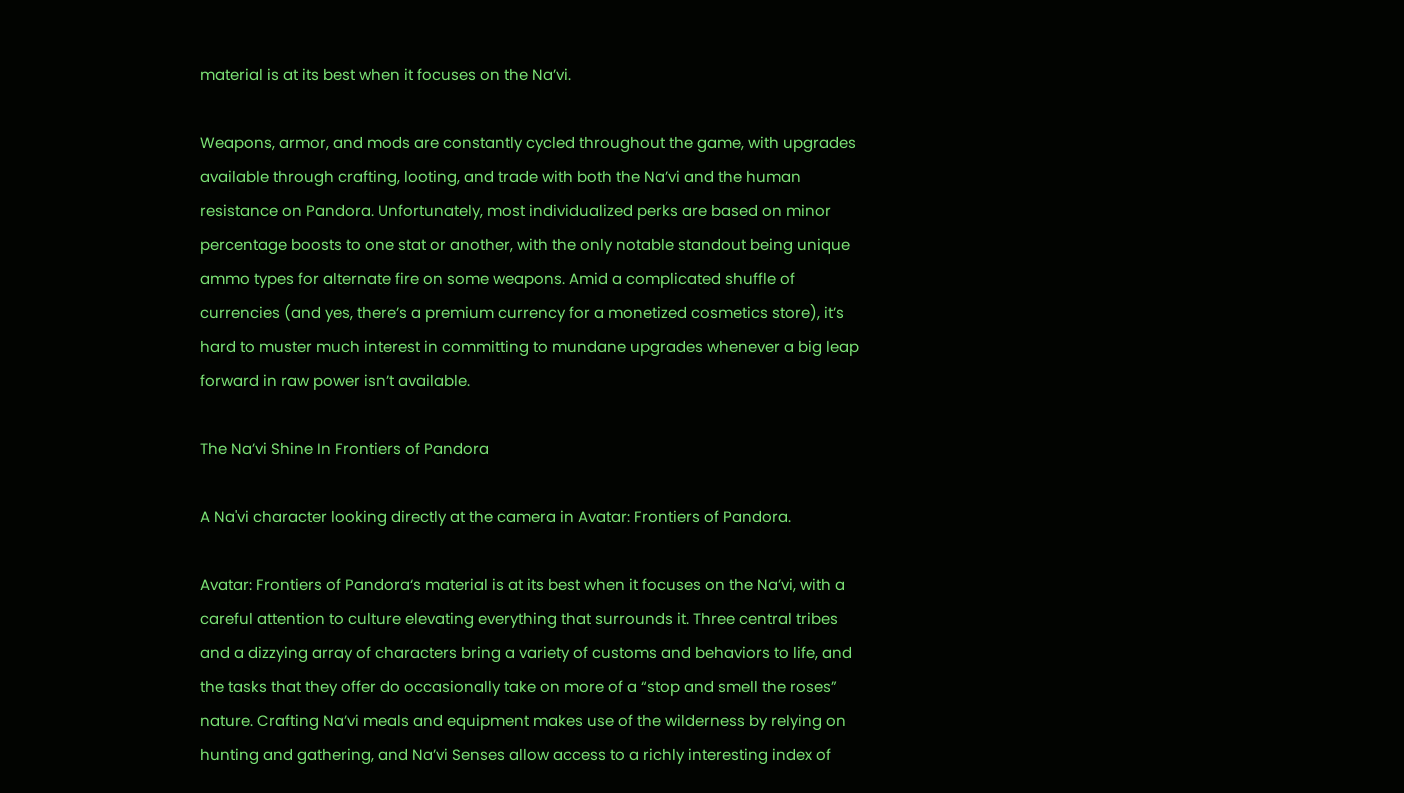material is at its best when it focuses on the Na’vi.

Weapons, armor, and mods are constantly cycled throughout the game, with upgrades available through crafting, looting, and trade with both the Na’vi and the human resistance on Pandora. Unfortunately, most individualized perks are based on minor percentage boosts to one stat or another, with the only notable standout being unique ammo types for alternate fire on some weapons. Amid a complicated shuffle of currencies (and yes, there’s a premium currency for a monetized cosmetics store), it’s hard to muster much interest in committing to mundane upgrades whenever a big leap forward in raw power isn’t available.

The Na’vi Shine In Frontiers of Pandora

A Na'vi character looking directly at the camera in Avatar: Frontiers of Pandora.

Avatar: Frontiers of Pandora‘s material is at its best when it focuses on the Na’vi, with a careful attention to culture elevating everything that surrounds it. Three central tribes and a dizzying array of characters bring a variety of customs and behaviors to life, and the tasks that they offer do occasionally take on more of a “stop and smell the roses” nature. Crafting Na’vi meals and equipment makes use of the wilderness by relying on hunting and gathering, and Na’vi Senses allow access to a richly interesting index of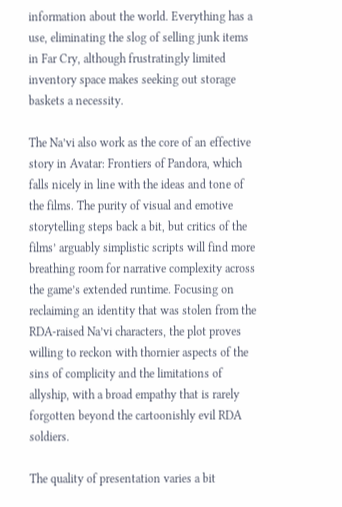information about the world. Everything has a use, eliminating the slog of selling junk items in Far Cry, although frustratingly limited inventory space makes seeking out storage baskets a necessity.

The Na’vi also work as the core of an effective story in Avatar: Frontiers of Pandora, which falls nicely in line with the ideas and tone of the films. The purity of visual and emotive storytelling steps back a bit, but critics of the films’ arguably simplistic scripts will find more breathing room for narrative complexity across the game’s extended runtime. Focusing on reclaiming an identity that was stolen from the RDA-raised Na’vi characters, the plot proves willing to reckon with thornier aspects of the sins of complicity and the limitations of allyship, with a broad empathy that is rarely forgotten beyond the cartoonishly evil RDA soldiers.

The quality of presentation varies a bit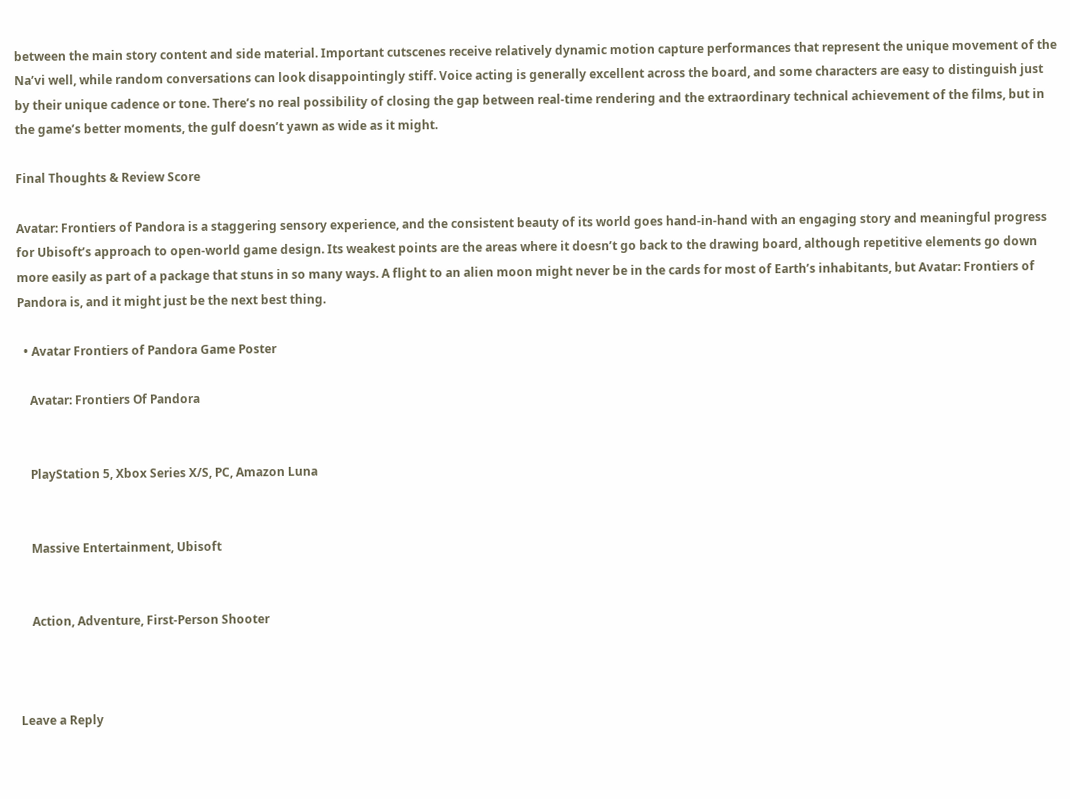between the main story content and side material. Important cutscenes receive relatively dynamic motion capture performances that represent the unique movement of the Na’vi well, while random conversations can look disappointingly stiff. Voice acting is generally excellent across the board, and some characters are easy to distinguish just by their unique cadence or tone. There’s no real possibility of closing the gap between real-time rendering and the extraordinary technical achievement of the films, but in the game’s better moments, the gulf doesn’t yawn as wide as it might.

Final Thoughts & Review Score

Avatar: Frontiers of Pandora is a staggering sensory experience, and the consistent beauty of its world goes hand-in-hand with an engaging story and meaningful progress for Ubisoft’s approach to open-world game design. Its weakest points are the areas where it doesn’t go back to the drawing board, although repetitive elements go down more easily as part of a package that stuns in so many ways. A flight to an alien moon might never be in the cards for most of Earth’s inhabitants, but Avatar: Frontiers of Pandora is, and it might just be the next best thing.

  • Avatar Frontiers of Pandora Game Poster

    Avatar: Frontiers Of Pandora


    PlayStation 5, Xbox Series X/S, PC, Amazon Luna


    Massive Entertainment, Ubisoft


    Action, Adventure, First-Person Shooter



Leave a Reply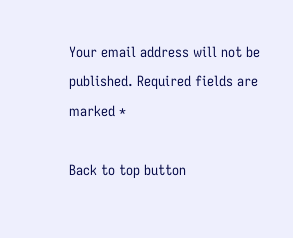Your email address will not be published. Required fields are marked *

Back to top button